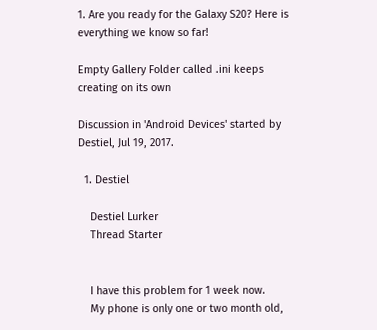1. Are you ready for the Galaxy S20? Here is everything we know so far!

Empty Gallery Folder called .ini keeps creating on its own

Discussion in 'Android Devices' started by Destiel, Jul 19, 2017.

  1. Destiel

    Destiel Lurker
    Thread Starter


    I have this problem for 1 week now.
    My phone is only one or two month old,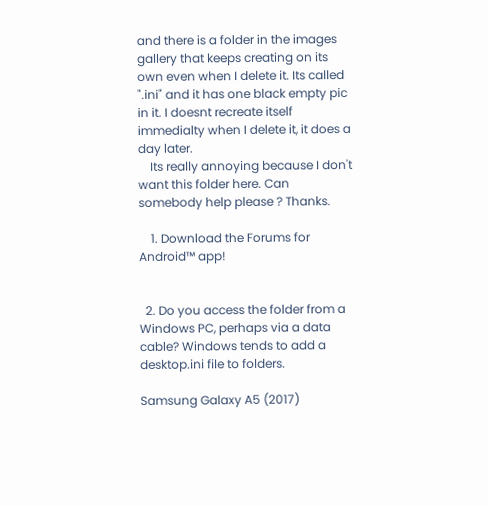and there is a folder in the images gallery that keeps creating on its own even when I delete it. Its called ".ini" and it has one black empty pic in it. I doesnt recreate itself immedialty when I delete it, it does a day later.
    Its really annoying because I don't want this folder here. Can somebody help please ? Thanks.

    1. Download the Forums for Android™ app!


  2. Do you access the folder from a Windows PC, perhaps via a data cable? Windows tends to add a desktop.ini file to folders.

Samsung Galaxy A5 (2017)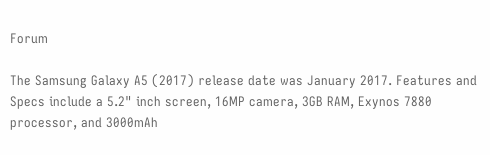Forum

The Samsung Galaxy A5 (2017) release date was January 2017. Features and Specs include a 5.2" inch screen, 16MP camera, 3GB RAM, Exynos 7880 processor, and 3000mAh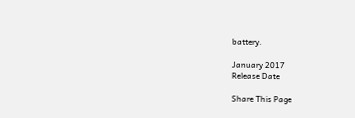battery.

January 2017
Release Date

Share This Page